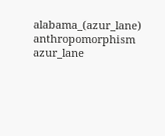alabama_(azur_lane) anthropomorphism azur_lane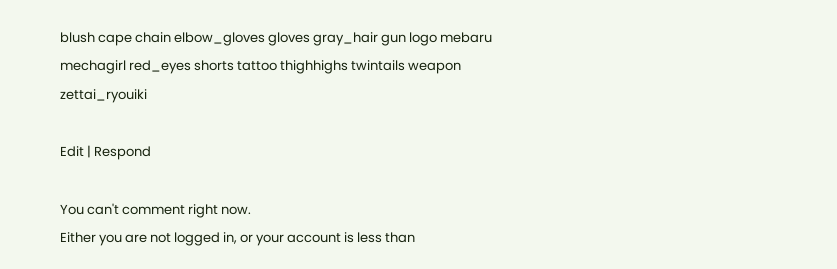blush cape chain elbow_gloves gloves gray_hair gun logo mebaru mechagirl red_eyes shorts tattoo thighhighs twintails weapon zettai_ryouiki

Edit | Respond

You can't comment right now.
Either you are not logged in, or your account is less than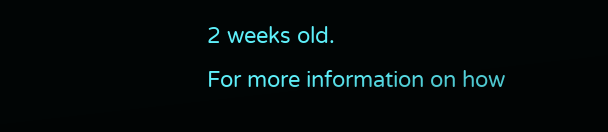2 weeks old.
For more information on how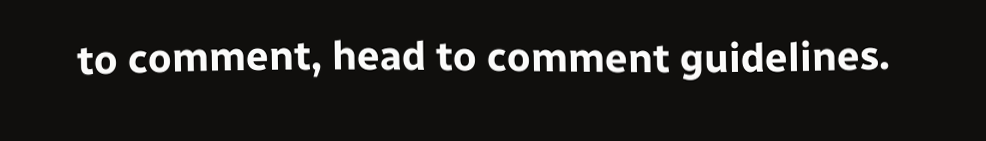to comment, head to comment guidelines.